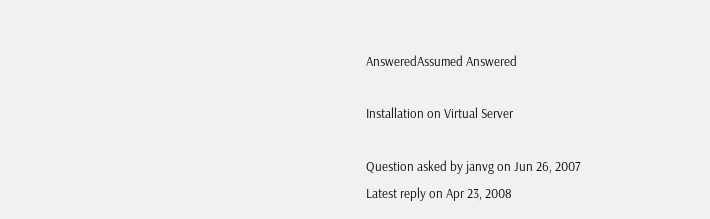AnsweredAssumed Answered

Installation on Virtual Server

Question asked by janvg on Jun 26, 2007
Latest reply on Apr 23, 2008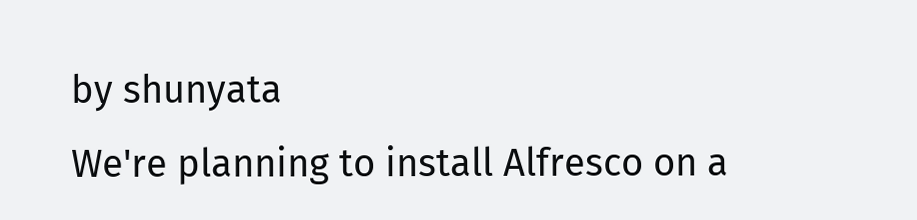by shunyata
We're planning to install Alfresco on a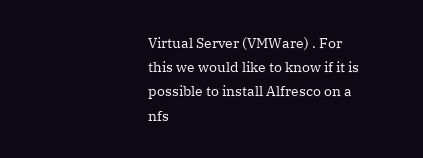Virtual Server (VMWare) . For this we would like to know if it is possible to install Alfresco on a nfs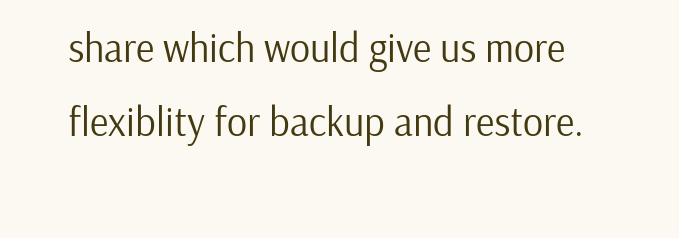share which would give us more flexiblity for backup and restore.